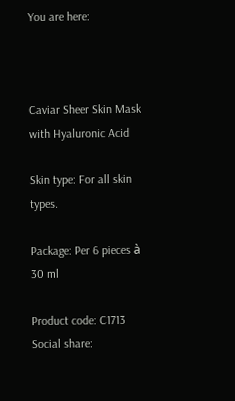You are here:



Caviar Sheer Skin Mask with Hyaluronic Acid

Skin type: For all skin types.

Package: Per 6 pieces à 30 ml

Product code: C1713
Social share: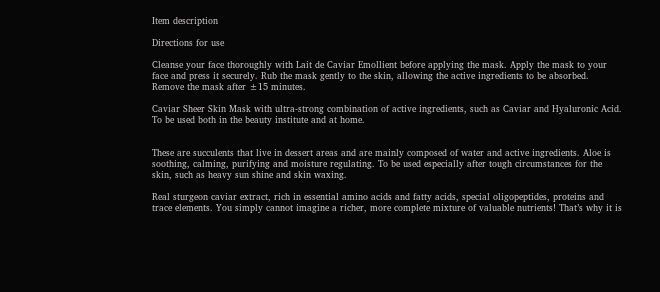Item description

Directions for use

Cleanse your face thoroughly with Lait de Caviar Emollient before applying the mask. Apply the mask to your face and press it securely. Rub the mask gently to the skin, allowing the active ingredients to be absorbed. Remove the mask after ±15 minutes.

Caviar Sheer Skin Mask with ultra-strong combination of active ingredients, such as Caviar and Hyaluronic Acid. To be used both in the beauty institute and at home.


These are succulents that live in dessert areas and are mainly composed of water and active ingredients. Aloe is soothing, calming, purifying and moisture regulating. To be used especially after tough circumstances for the skin, such as heavy sun shine and skin waxing.

Real sturgeon caviar extract, rich in essential amino acids and fatty acids, special oligopeptides, proteins and trace elements. You simply cannot imagine a richer, more complete mixture of valuable nutrients! That’s why it is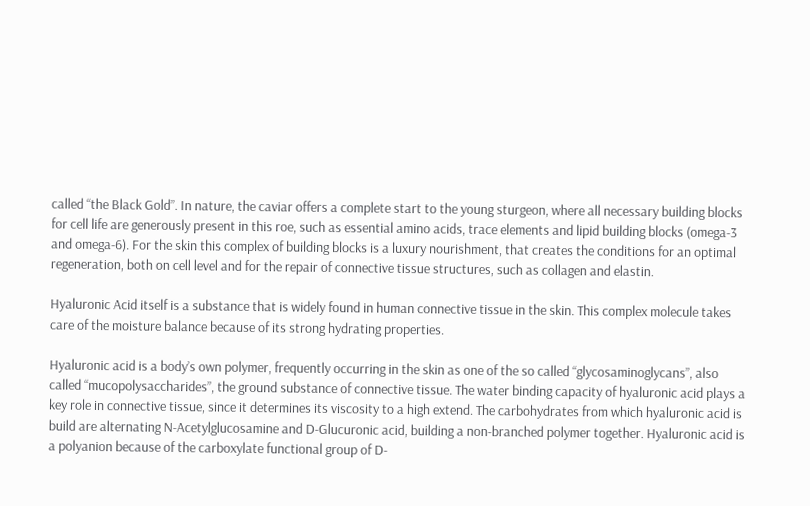called “the Black Gold”. In nature, the caviar offers a complete start to the young sturgeon, where all necessary building blocks for cell life are generously present in this roe, such as essential amino acids, trace elements and lipid building blocks (omega-3 and omega-6). For the skin this complex of building blocks is a luxury nourishment, that creates the conditions for an optimal regeneration, both on cell level and for the repair of connective tissue structures, such as collagen and elastin.

Hyaluronic Acid itself is a substance that is widely found in human connective tissue in the skin. This complex molecule takes care of the moisture balance because of its strong hydrating properties.

Hyaluronic acid is a body’s own polymer, frequently occurring in the skin as one of the so called “glycosaminoglycans”, also called “mucopolysaccharides”, the ground substance of connective tissue. The water binding capacity of hyaluronic acid plays a key role in connective tissue, since it determines its viscosity to a high extend. The carbohydrates from which hyaluronic acid is build are alternating N-Acetylglucosamine and D-Glucuronic acid, building a non-branched polymer together. Hyaluronic acid is a polyanion because of the carboxylate functional group of D-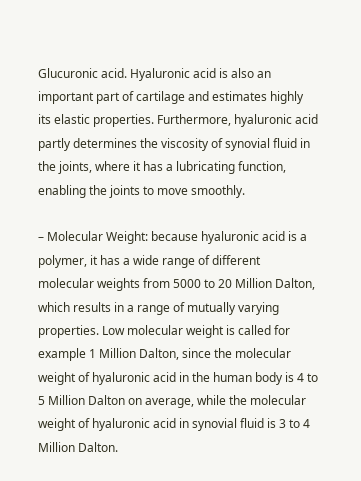Glucuronic acid. Hyaluronic acid is also an important part of cartilage and estimates highly its elastic properties. Furthermore, hyaluronic acid partly determines the viscosity of synovial fluid in the joints, where it has a lubricating function, enabling the joints to move smoothly.

– Molecular Weight: because hyaluronic acid is a polymer, it has a wide range of different molecular weights from 5000 to 20 Million Dalton, which results in a range of mutually varying properties. Low molecular weight is called for example 1 Million Dalton, since the molecular weight of hyaluronic acid in the human body is 4 to 5 Million Dalton on average, while the molecular weight of hyaluronic acid in synovial fluid is 3 to 4 Million Dalton.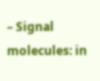– Signal molecules: in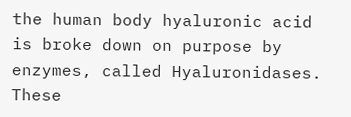the human body hyaluronic acid is broke down on purpose by enzymes, called Hyaluronidases. These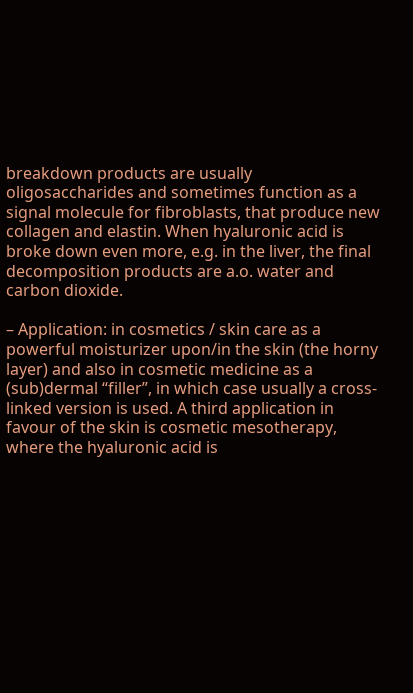breakdown products are usually oligosaccharides and sometimes function as a signal molecule for fibroblasts, that produce new collagen and elastin. When hyaluronic acid is broke down even more, e.g. in the liver, the final decomposition products are a.o. water and carbon dioxide.

– Application: in cosmetics / skin care as a powerful moisturizer upon/in the skin (the horny layer) and also in cosmetic medicine as a (sub)dermal “filler”, in which case usually a cross-linked version is used. A third application in favour of the skin is cosmetic mesotherapy, where the hyaluronic acid is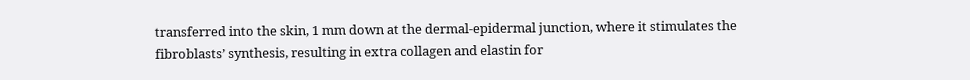transferred into the skin, 1 mm down at the dermal-epidermal junction, where it stimulates the fibroblasts’ synthesis, resulting in extra collagen and elastin for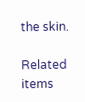the skin.

Related items